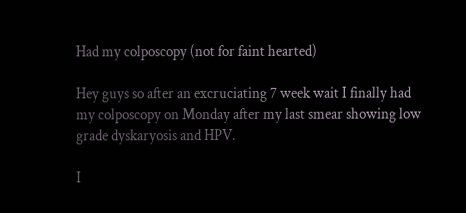Had my colposcopy (not for faint hearted)

Hey guys so after an excruciating 7 week wait I finally had my colposcopy on Monday after my last smear showing low grade dyskaryosis and HPV.

I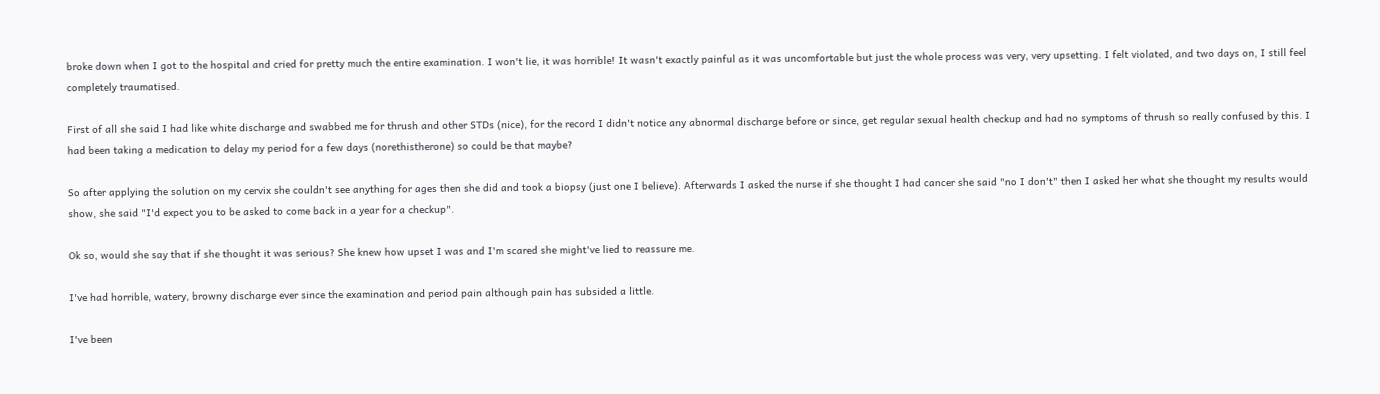broke down when I got to the hospital and cried for pretty much the entire examination. I won't lie, it was horrible! It wasn't exactly painful as it was uncomfortable but just the whole process was very, very upsetting. I felt violated, and two days on, I still feel completely traumatised.

First of all she said I had like white discharge and swabbed me for thrush and other STDs (nice), for the record I didn't notice any abnormal discharge before or since, get regular sexual health checkup and had no symptoms of thrush so really confused by this. I had been taking a medication to delay my period for a few days (norethistherone) so could be that maybe?

So after applying the solution on my cervix she couldn't see anything for ages then she did and took a biopsy (just one I believe). Afterwards I asked the nurse if she thought I had cancer she said "no I don't" then I asked her what she thought my results would show, she said "I'd expect you to be asked to come back in a year for a checkup".

Ok so, would she say that if she thought it was serious? She knew how upset I was and I'm scared she might've lied to reassure me.

I've had horrible, watery, browny discharge ever since the examination and period pain although pain has subsided a little.

I've been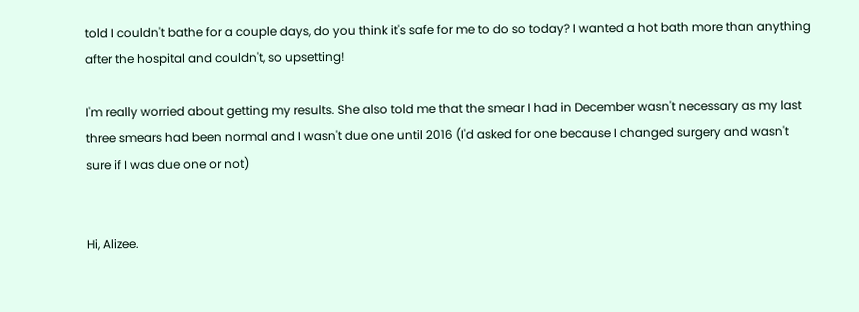told I couldn't bathe for a couple days, do you think it's safe for me to do so today? I wanted a hot bath more than anything after the hospital and couldn't, so upsetting!

I'm really worried about getting my results. She also told me that the smear I had in December wasn't necessary as my last three smears had been normal and I wasn't due one until 2016 (I'd asked for one because I changed surgery and wasn't sure if I was due one or not)


Hi, Alizee.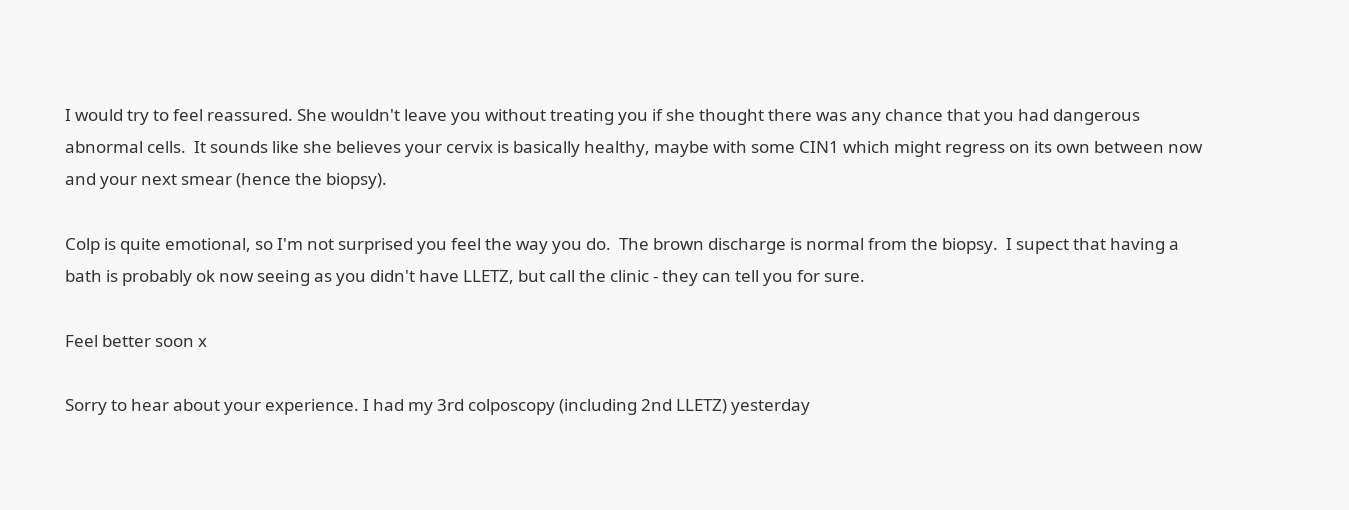I would try to feel reassured. She wouldn't leave you without treating you if she thought there was any chance that you had dangerous abnormal cells.  It sounds like she believes your cervix is basically healthy, maybe with some CIN1 which might regress on its own between now and your next smear (hence the biopsy).

Colp is quite emotional, so I'm not surprised you feel the way you do.  The brown discharge is normal from the biopsy.  I supect that having a bath is probably ok now seeing as you didn't have LLETZ, but call the clinic - they can tell you for sure.

Feel better soon x

Sorry to hear about your experience. I had my 3rd colposcopy (including 2nd LLETZ) yesterday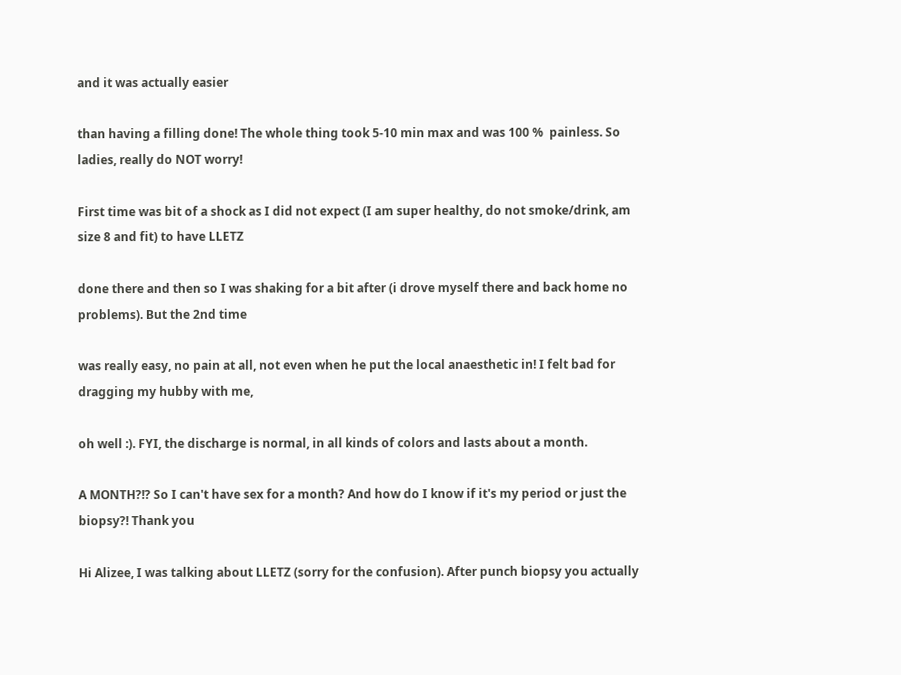and it was actually easier

than having a filling done! The whole thing took 5-10 min max and was 100 %  painless. So ladies, really do NOT worry!

First time was bit of a shock as I did not expect (I am super healthy, do not smoke/drink, am size 8 and fit) to have LLETZ

done there and then so I was shaking for a bit after (i drove myself there and back home no problems). But the 2nd time

was really easy, no pain at all, not even when he put the local anaesthetic in! I felt bad for dragging my hubby with me,

oh well :). FYI, the discharge is normal, in all kinds of colors and lasts about a month.

A MONTH?!? So I can't have sex for a month? And how do I know if it's my period or just the biopsy?! Thank you

Hi Alizee, I was talking about LLETZ (sorry for the confusion). After punch biopsy you actually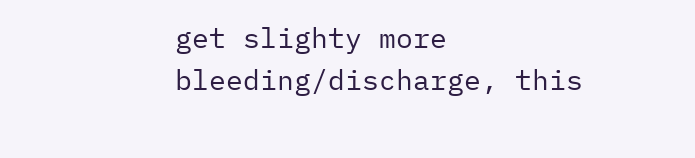get slighty more bleeding/discharge, this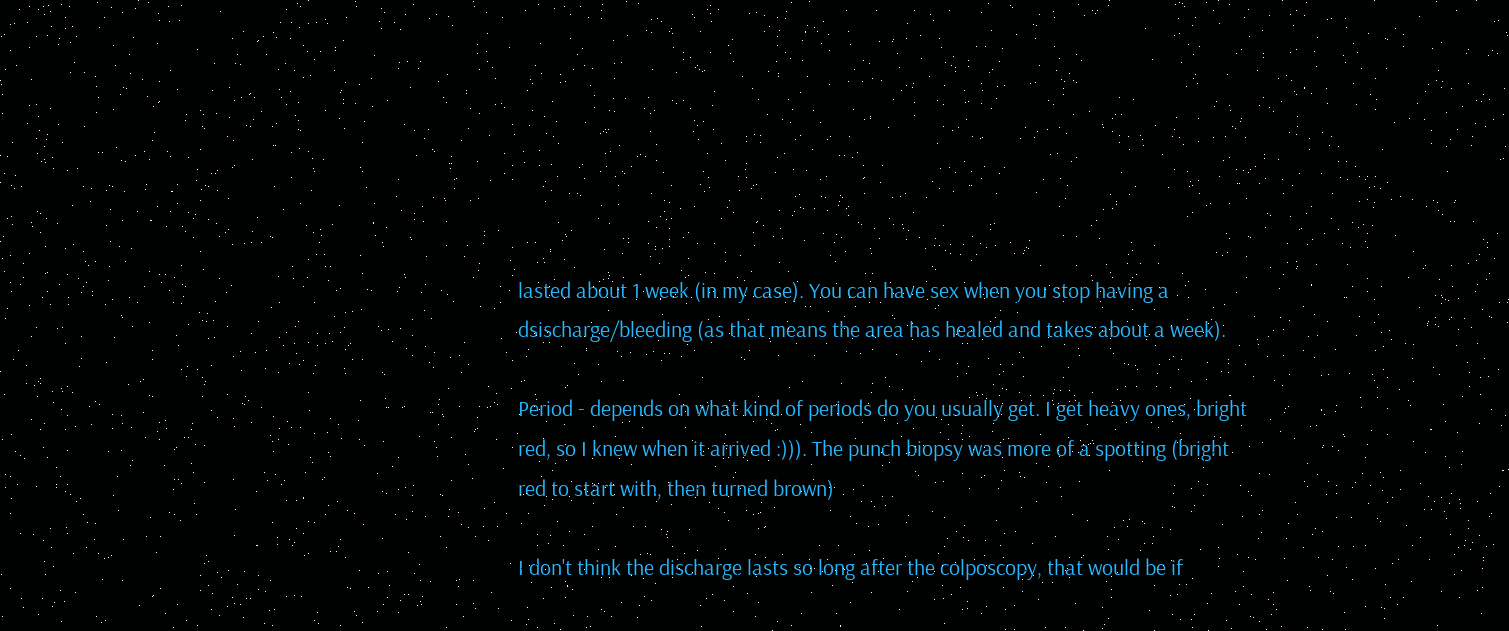lasted about 1 week (in my case). You can have sex when you stop having a dsischarge/bleeding (as that means the area has healed and takes about a week).

Period - depends on what kind of periods do you usually get. I get heavy ones, bright red, so I knew when it arrived :))). The punch biopsy was more of a spotting (bright red to start with, then turned brown)

I don't think the discharge lasts so long after the colposcopy, that would be if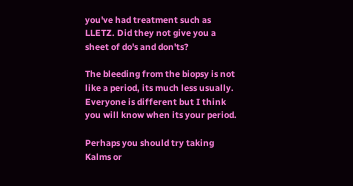you've had treatment such as LLETZ. Did they not give you a sheet of do's and don'ts?

The bleeding from the biopsy is not like a period, its much less usually. Everyone is different but I think you will know when its your period.

Perhaps you should try taking Kalms or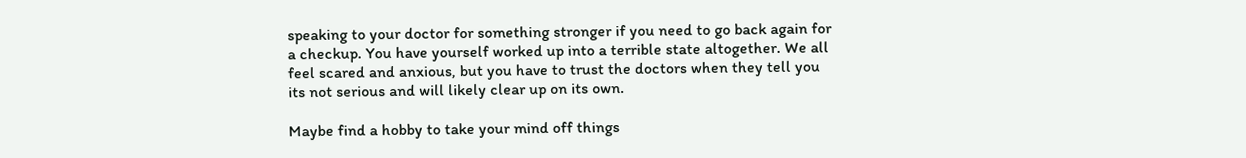speaking to your doctor for something stronger if you need to go back again for a checkup. You have yourself worked up into a terrible state altogether. We all feel scared and anxious, but you have to trust the doctors when they tell you its not serious and will likely clear up on its own.

Maybe find a hobby to take your mind off things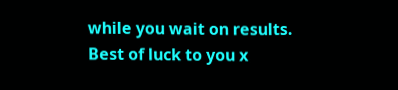while you wait on results. Best of luck to you x